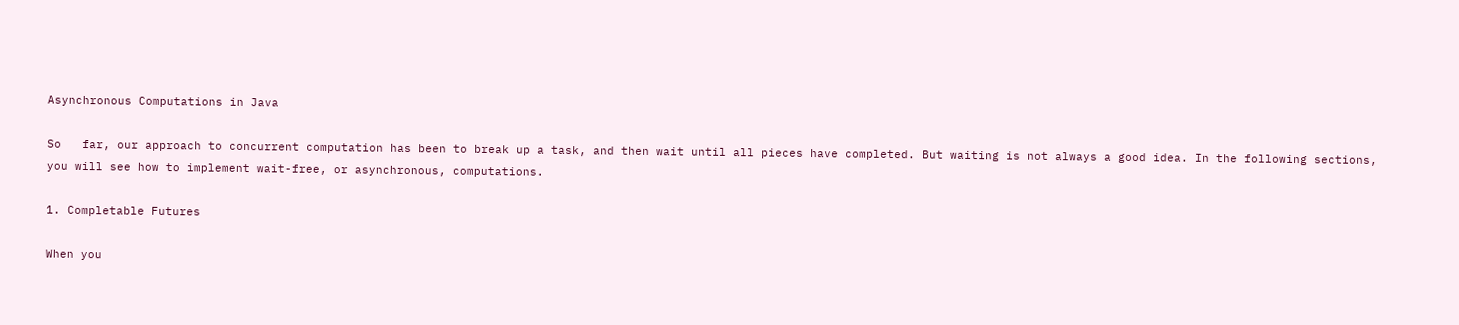Asynchronous Computations in Java

So   far, our approach to concurrent computation has been to break up a task, and then wait until all pieces have completed. But waiting is not always a good idea. In the following sections, you will see how to implement wait-free, or asynchronous, computations.

1. Completable Futures

When you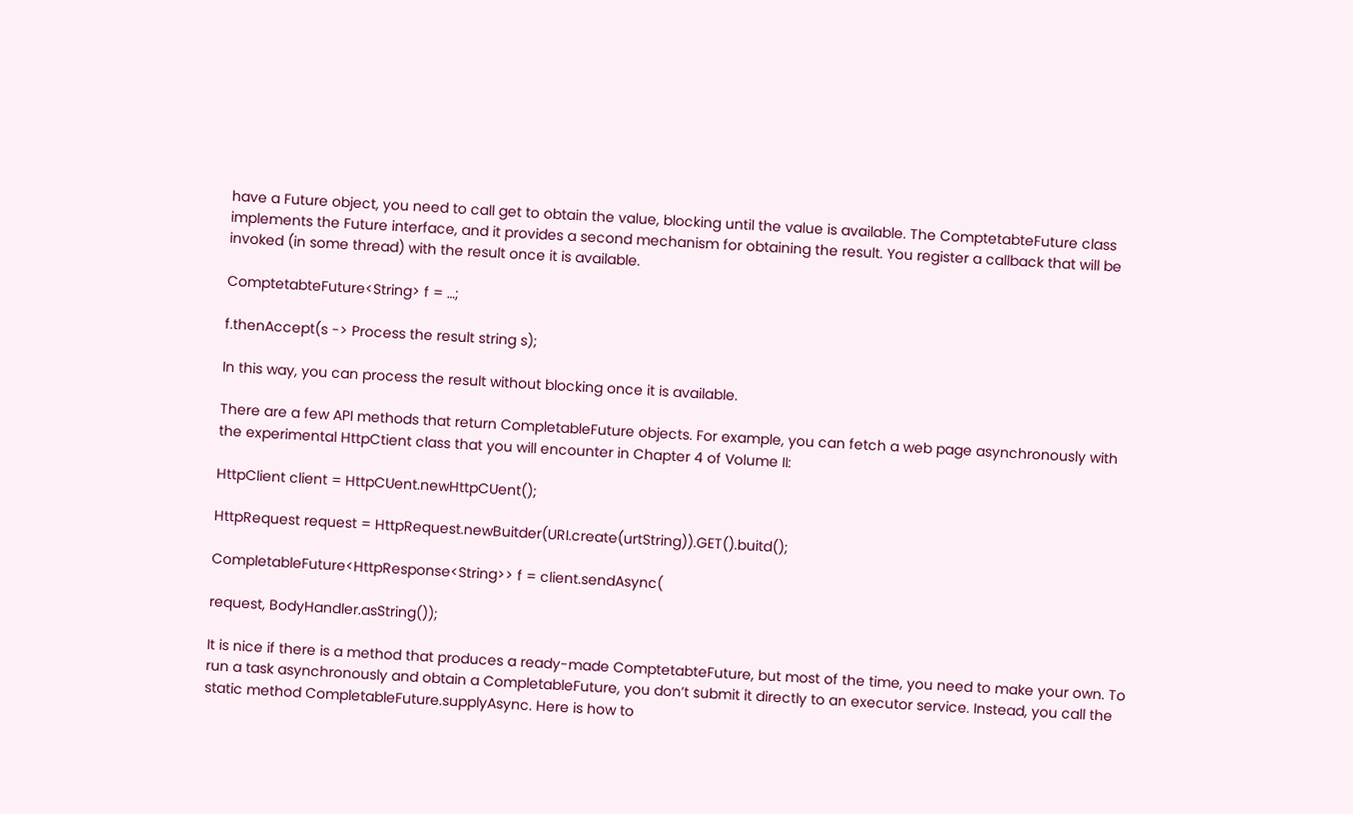have a Future object, you need to call get to obtain the value, blocking until the value is available. The ComptetabteFuture class implements the Future interface, and it provides a second mechanism for obtaining the result. You register a callback that will be invoked (in some thread) with the result once it is available.

ComptetabteFuture<String> f = …;

f.thenAccept(s -> Process the result string s);

In this way, you can process the result without blocking once it is available.

There are a few API methods that return CompletableFuture objects. For example, you can fetch a web page asynchronously with the experimental HttpCtient class that you will encounter in Chapter 4 of Volume II:

HttpClient client = HttpCUent.newHttpCUent();

HttpRequest request = HttpRequest.newBuitder(URI.create(urtString)).GET().buitd();

CompletableFuture<HttpResponse<String>> f = client.sendAsync(

request, BodyHandler.asString());

It is nice if there is a method that produces a ready-made ComptetabteFuture, but most of the time, you need to make your own. To run a task asynchronously and obtain a CompletableFuture, you don’t submit it directly to an executor service. Instead, you call the static method CompletableFuture.supplyAsync. Here is how to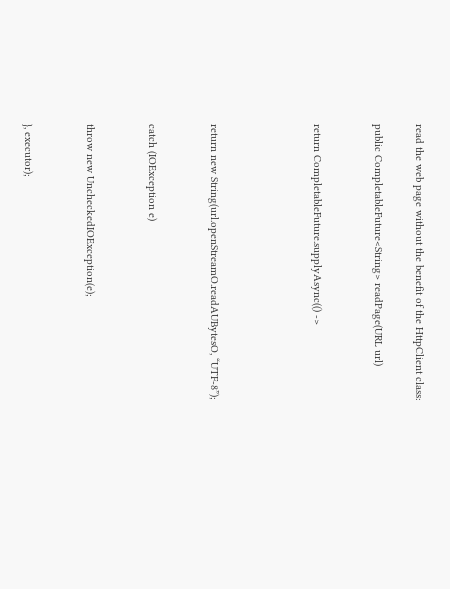read the web page without the benefit of the HttpClient class:

public CompletableFuture<String> readPage(URL url)


return CompletableFuture.supplyAsync(() ->




return new String(url.openStreamO.readAUBytesO, “UTF-8”);


catch (IOException e)


throw new UncheckedIOException(e);


}, executor);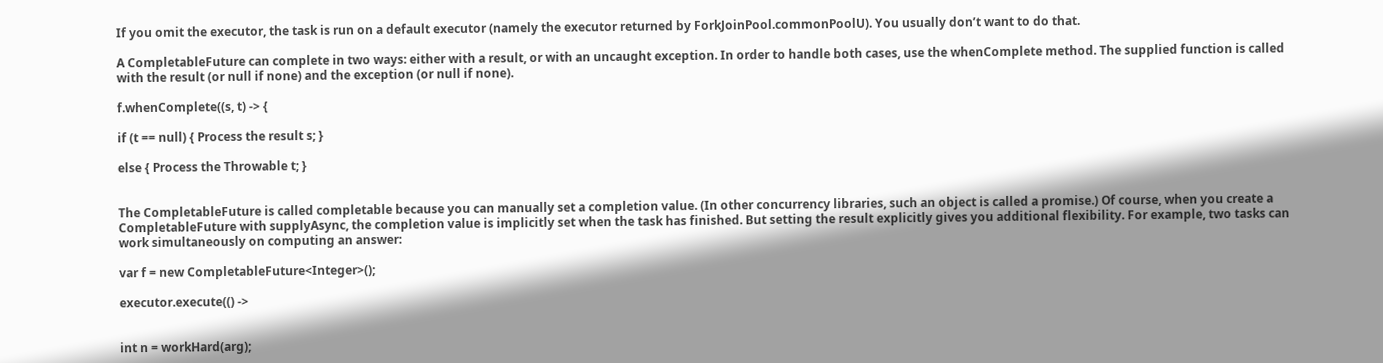If you omit the executor, the task is run on a default executor (namely the executor returned by ForkJoinPool.commonPoolU). You usually don’t want to do that.

A CompletableFuture can complete in two ways: either with a result, or with an uncaught exception. In order to handle both cases, use the whenComplete method. The supplied function is called with the result (or null if none) and the exception (or null if none).

f.whenComplete((s, t) -> {

if (t == null) { Process the result s; }

else { Process the Throwable t; }


The CompletableFuture is called completable because you can manually set a completion value. (In other concurrency libraries, such an object is called a promise.) Of course, when you create a CompletableFuture with supplyAsync, the completion value is implicitly set when the task has finished. But setting the result explicitly gives you additional flexibility. For example, two tasks can work simultaneously on computing an answer:

var f = new CompletableFuture<Integer>();

executor.execute(() ->


int n = workHard(arg);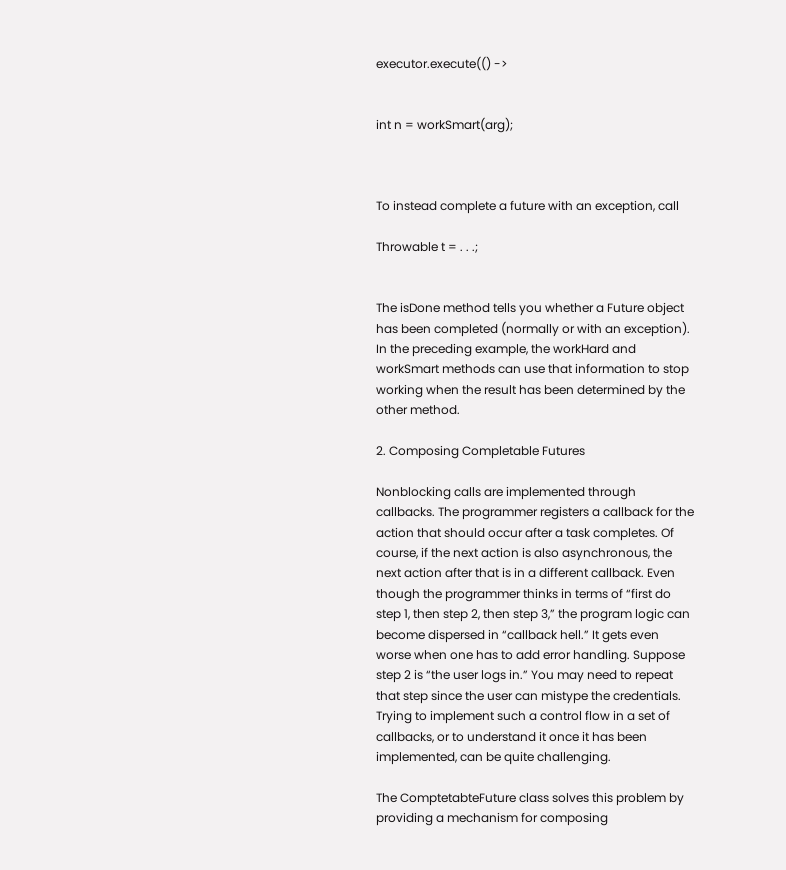executor.execute(() ->


int n = workSmart(arg);



To instead complete a future with an exception, call

Throwable t = . . .;


The isDone method tells you whether a Future object has been completed (normally or with an exception). In the preceding example, the workHard and workSmart methods can use that information to stop working when the result has been determined by the other method.

2. Composing Completable Futures

Nonblocking calls are implemented through callbacks. The programmer registers a callback for the action that should occur after a task completes. Of course, if the next action is also asynchronous, the next action after that is in a different callback. Even though the programmer thinks in terms of “first do step 1, then step 2, then step 3,” the program logic can become dispersed in “callback hell.” It gets even worse when one has to add error handling. Suppose step 2 is “the user logs in.” You may need to repeat that step since the user can mistype the credentials. Trying to implement such a control flow in a set of callbacks, or to understand it once it has been implemented, can be quite challenging.

The ComptetabteFuture class solves this problem by providing a mechanism for composing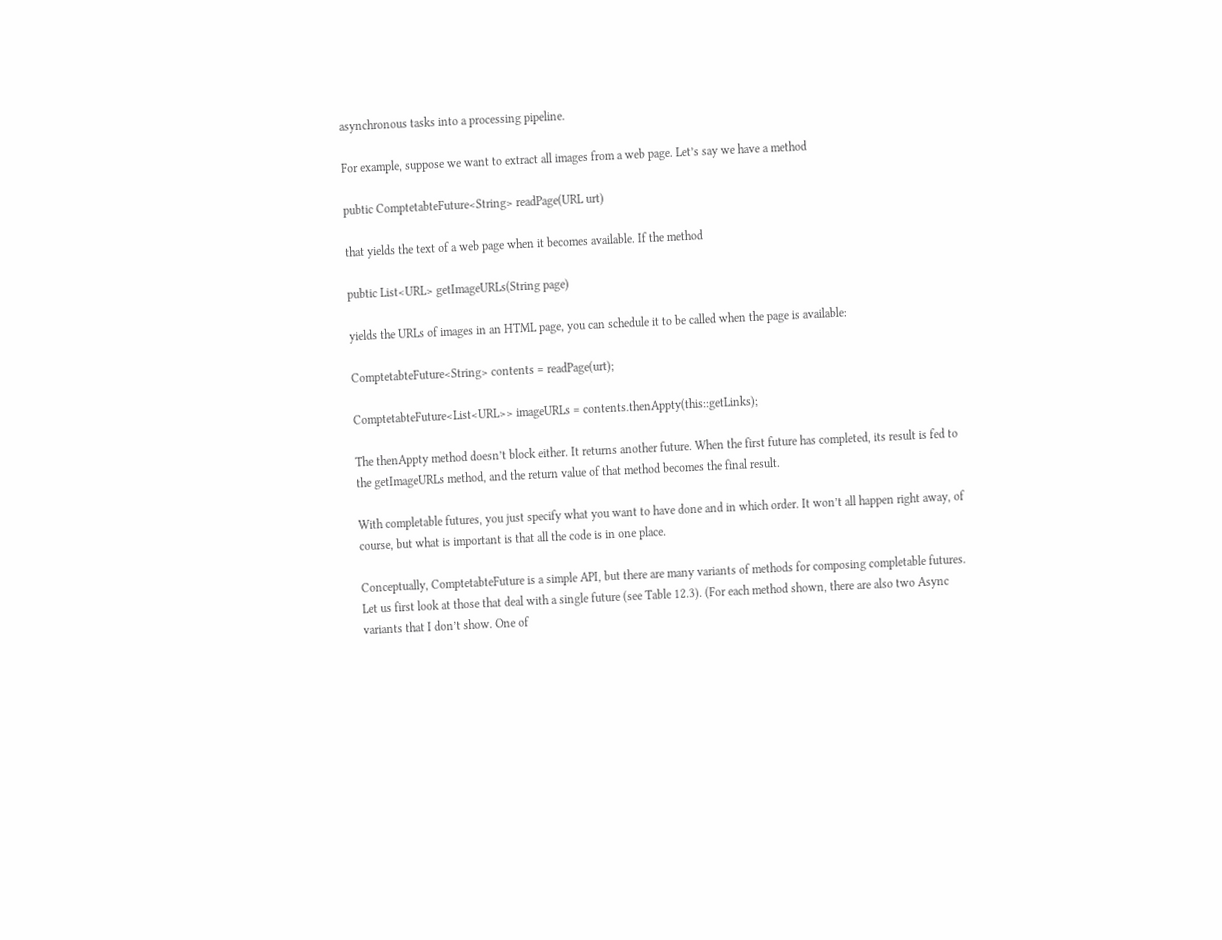asynchronous tasks into a processing pipeline.

For example, suppose we want to extract all images from a web page. Let’s say we have a method

pubtic ComptetabteFuture<String> readPage(URL urt)

that yields the text of a web page when it becomes available. If the method

pubtic List<URL> getImageURLs(String page)

yields the URLs of images in an HTML page, you can schedule it to be called when the page is available:

ComptetabteFuture<String> contents = readPage(urt);

ComptetabteFuture<List<URL>> imageURLs = contents.thenAppty(this::getLinks);

The thenAppty method doesn’t block either. It returns another future. When the first future has completed, its result is fed to the getImageURLs method, and the return value of that method becomes the final result.

With completable futures, you just specify what you want to have done and in which order. It won’t all happen right away, of course, but what is important is that all the code is in one place.

Conceptually, ComptetabteFuture is a simple API, but there are many variants of methods for composing completable futures. Let us first look at those that deal with a single future (see Table 12.3). (For each method shown, there are also two Async variants that I don’t show. One of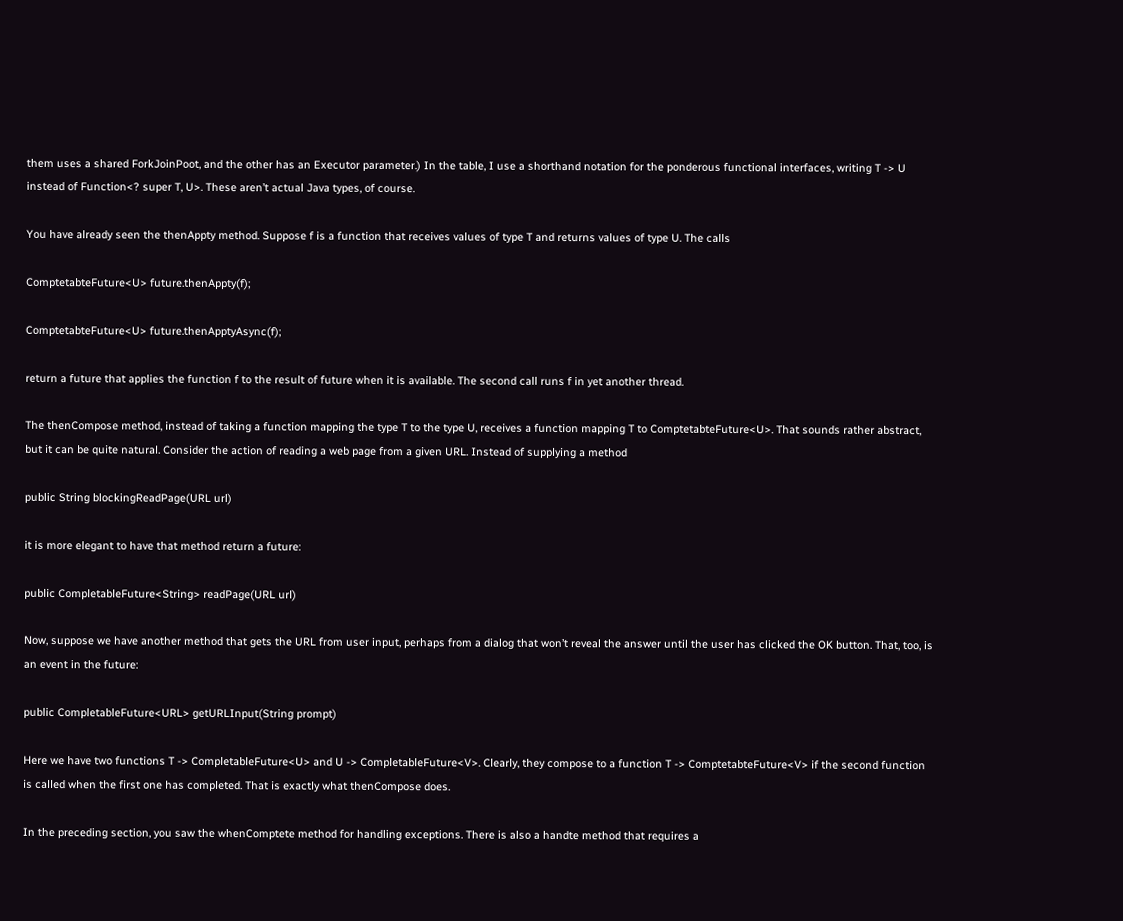them uses a shared ForkJoinPoot, and the other has an Executor parameter.) In the table, I use a shorthand notation for the ponderous functional interfaces, writing T -> U instead of Function<? super T, U>. These aren’t actual Java types, of course.

You have already seen the thenAppty method. Suppose f is a function that receives values of type T and returns values of type U. The calls

ComptetabteFuture<U> future.thenAppty(f);

ComptetabteFuture<U> future.thenApptyAsync(f);

return a future that applies the function f to the result of future when it is available. The second call runs f in yet another thread.

The thenCompose method, instead of taking a function mapping the type T to the type U, receives a function mapping T to ComptetabteFuture<U>. That sounds rather abstract, but it can be quite natural. Consider the action of reading a web page from a given URL. Instead of supplying a method

public String blockingReadPage(URL url)

it is more elegant to have that method return a future:

public CompletableFuture<String> readPage(URL url)

Now, suppose we have another method that gets the URL from user input, perhaps from a dialog that won’t reveal the answer until the user has clicked the OK button. That, too, is an event in the future:

public CompletableFuture<URL> getURLInput(String prompt)

Here we have two functions T -> CompletableFuture<U> and U -> CompletableFuture<V>. Clearly, they compose to a function T -> ComptetabteFuture<V> if the second function is called when the first one has completed. That is exactly what thenCompose does.

In the preceding section, you saw the whenComptete method for handling exceptions. There is also a handte method that requires a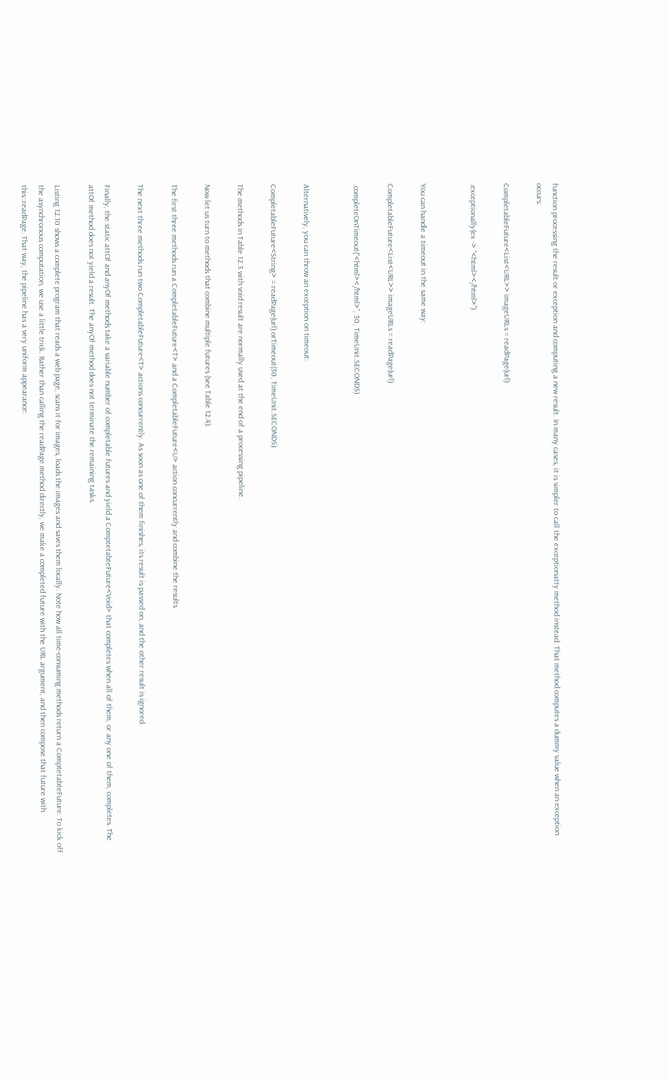function processing the result or exception and computing a new result. In many cases, it is simpler to call the exceptionatty method instead. That method computes a dummy value when an exception occurs:

CompletableFuture<List<URL>> imageURLs = readPage(url)

.exceptionally(ex -> “<html></html>”)


You can handle a timeout in the same way:

CompletableFuture<List<URL>> imageURLs = readPage(url)

.completeOnTimeout(“<html></html>”, 30, TimeUnit.SECONDS)


Alternatively, you can throw an exception on timeout:

CompletableFuture<String> = readPage(url).orTimeout(30, TimeUnit.SECONDS)

The methods in Table 12.3 with void result are normally used at the end of a processing pipeline.

Now let us turn to methods that combine multiple futures (see Table 12.4).

The first three methods run a CompletableFuture<T> and a CompletableFuture<U> action concurrently and combine the results.

The next three methods run two CompletableFuture<T> actions concurrently. As soon as one of them finishes, its result is passed on, and the other result is ignored.

Finally, the static attOf and anyOf methods take a variable number of completable futures and yield a ComptetabteFuture<Void> that completes when all of them, or any one of them, completes. The attOf method does not yield a result. The anyOf method does not terminate the remaining tasks.

Listing 12.10 shows a complete program that reads a web page, scans it for images, loads the images and saves them locally. Note how all time-consuming methods return a ComptetabteFuture. To kick off the asynchronous computation, we use a little trick. Rather than calling the readPage method directly, we make a completed future with the URL argument, and then compose that future with this::readPage. That way, the pipeline has a very uniform appearance: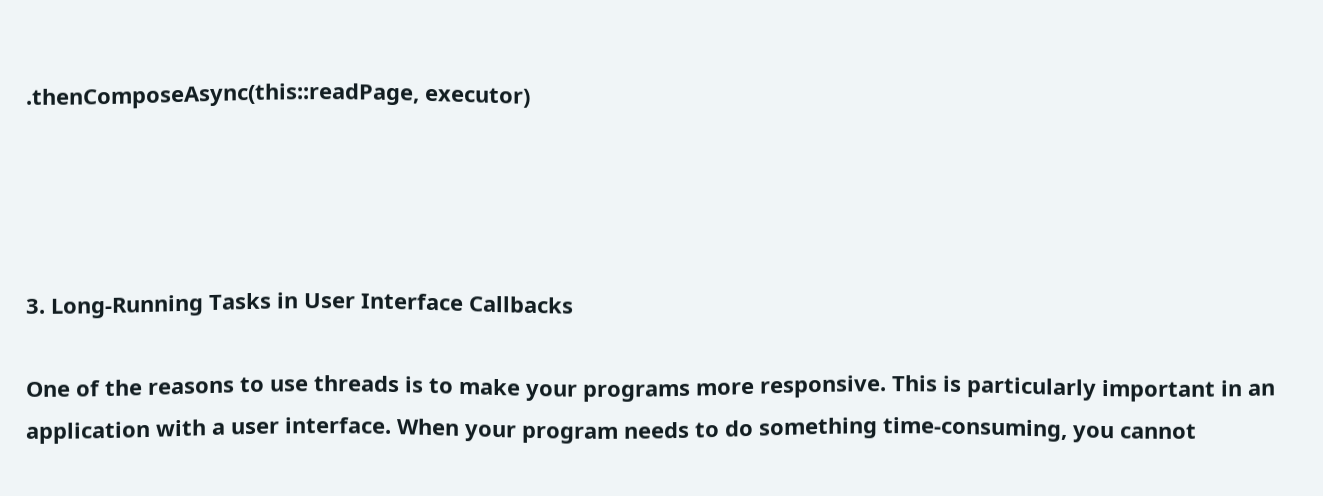.thenComposeAsync(this::readPage, executor)




3. Long-Running Tasks in User Interface Callbacks

One of the reasons to use threads is to make your programs more responsive. This is particularly important in an application with a user interface. When your program needs to do something time-consuming, you cannot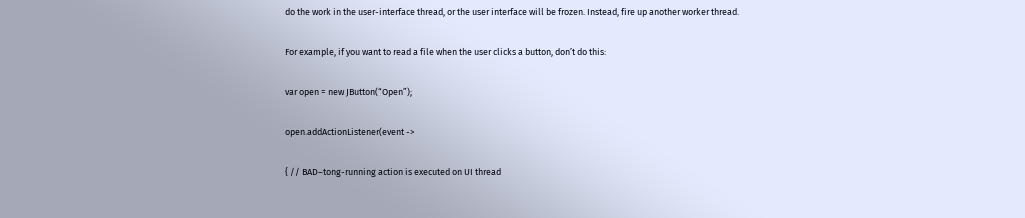do the work in the user-interface thread, or the user interface will be frozen. Instead, fire up another worker thread.

For example, if you want to read a file when the user clicks a button, don’t do this:

var open = new JButton(“Open”);

open.addActionListener(event ->

{ // BAD–tong-running action is executed on UI thread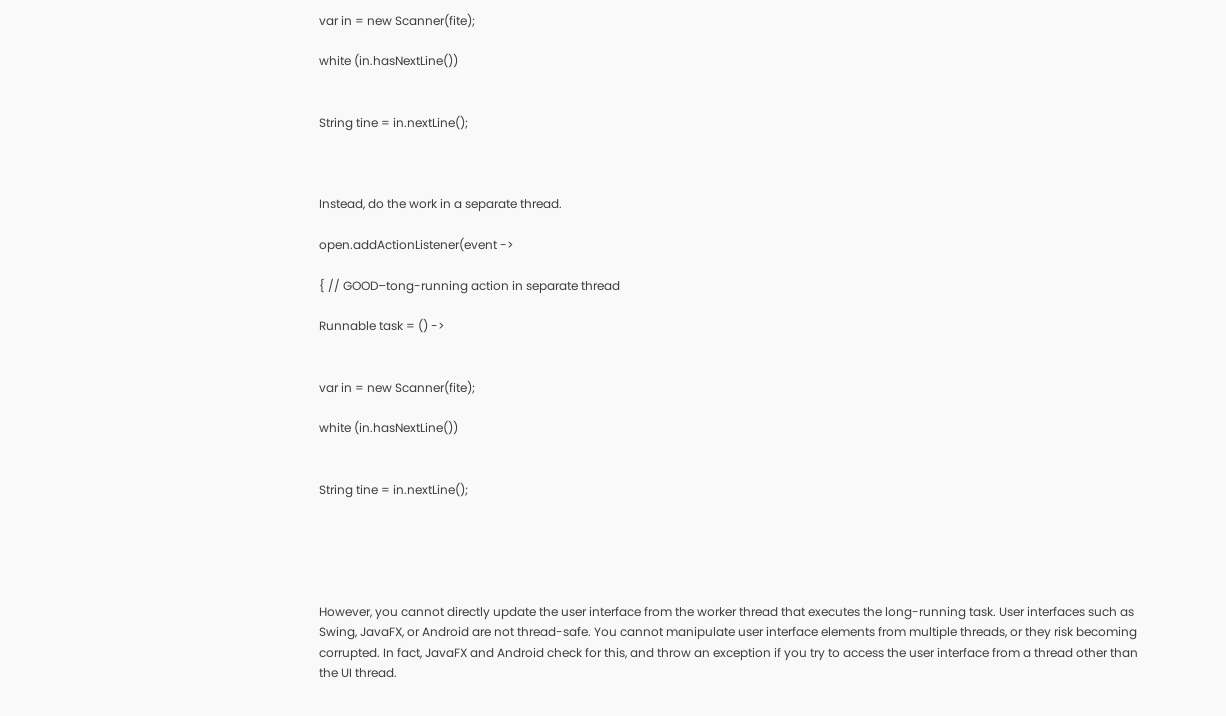var in = new Scanner(fite);

white (in.hasNextLine())


String tine = in.nextLine();



Instead, do the work in a separate thread.

open.addActionListener(event ->

{ // GOOD–tong-running action in separate thread

Runnable task = () ->


var in = new Scanner(fite);

white (in.hasNextLine())


String tine = in.nextLine();





However, you cannot directly update the user interface from the worker thread that executes the long-running task. User interfaces such as Swing, JavaFX, or Android are not thread-safe. You cannot manipulate user interface elements from multiple threads, or they risk becoming corrupted. In fact, JavaFX and Android check for this, and throw an exception if you try to access the user interface from a thread other than the UI thread.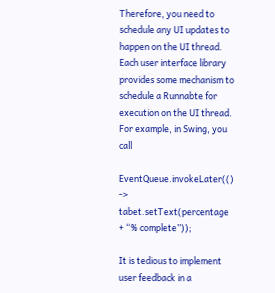Therefore, you need to schedule any UI updates to happen on the UI thread. Each user interface library provides some mechanism to schedule a Runnabte for execution on the UI thread. For example, in Swing, you call

EventQueue.invokeLater(() -> tabet.setText(percentage + “% complete”));

It is tedious to implement user feedback in a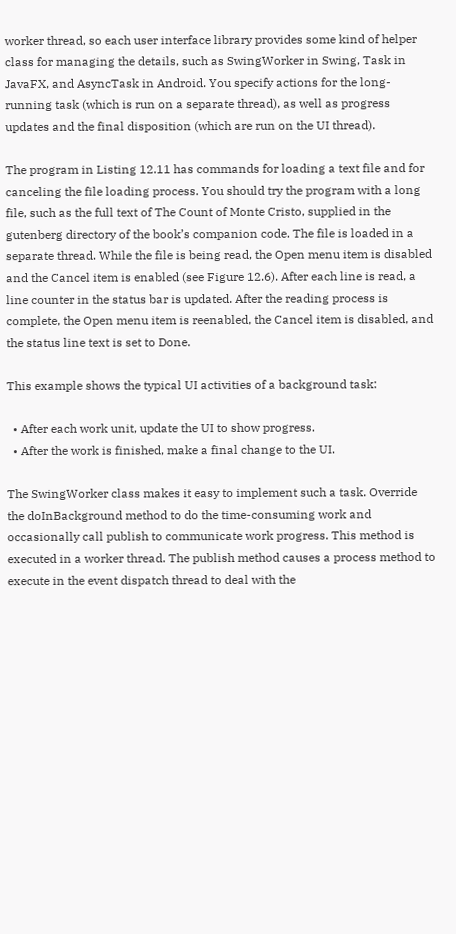worker thread, so each user interface library provides some kind of helper class for managing the details, such as SwingWorker in Swing, Task in JavaFX, and AsyncTask in Android. You specify actions for the long-running task (which is run on a separate thread), as well as progress updates and the final disposition (which are run on the UI thread).

The program in Listing 12.11 has commands for loading a text file and for canceling the file loading process. You should try the program with a long file, such as the full text of The Count of Monte Cristo, supplied in the gutenberg directory of the book’s companion code. The file is loaded in a separate thread. While the file is being read, the Open menu item is disabled and the Cancel item is enabled (see Figure 12.6). After each line is read, a line counter in the status bar is updated. After the reading process is complete, the Open menu item is reenabled, the Cancel item is disabled, and the status line text is set to Done.

This example shows the typical UI activities of a background task:

  • After each work unit, update the UI to show progress.
  • After the work is finished, make a final change to the UI.

The SwingWorker class makes it easy to implement such a task. Override the doInBackground method to do the time-consuming work and occasionally call publish to communicate work progress. This method is executed in a worker thread. The publish method causes a process method to execute in the event dispatch thread to deal with the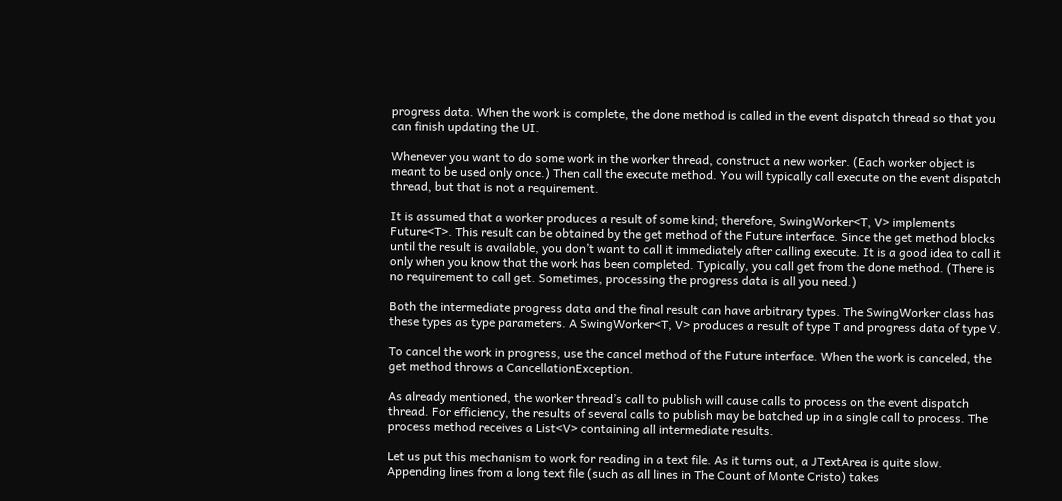progress data. When the work is complete, the done method is called in the event dispatch thread so that you can finish updating the UI.

Whenever you want to do some work in the worker thread, construct a new worker. (Each worker object is meant to be used only once.) Then call the execute method. You will typically call execute on the event dispatch thread, but that is not a requirement.

It is assumed that a worker produces a result of some kind; therefore, SwingWorker<T, V> implements Future<T>. This result can be obtained by the get method of the Future interface. Since the get method blocks until the result is available, you don’t want to call it immediately after calling execute. It is a good idea to call it only when you know that the work has been completed. Typically, you call get from the done method. (There is no requirement to call get. Sometimes, processing the progress data is all you need.)

Both the intermediate progress data and the final result can have arbitrary types. The SwingWorker class has these types as type parameters. A SwingWorker<T, V> produces a result of type T and progress data of type V.

To cancel the work in progress, use the cancel method of the Future interface. When the work is canceled, the get method throws a CancellationException.

As already mentioned, the worker thread’s call to publish will cause calls to process on the event dispatch thread. For efficiency, the results of several calls to publish may be batched up in a single call to process. The process method receives a List<V> containing all intermediate results.

Let us put this mechanism to work for reading in a text file. As it turns out, a JTextArea is quite slow. Appending lines from a long text file (such as all lines in The Count of Monte Cristo) takes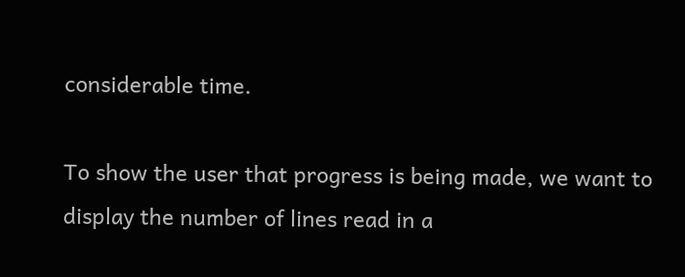considerable time.

To show the user that progress is being made, we want to display the number of lines read in a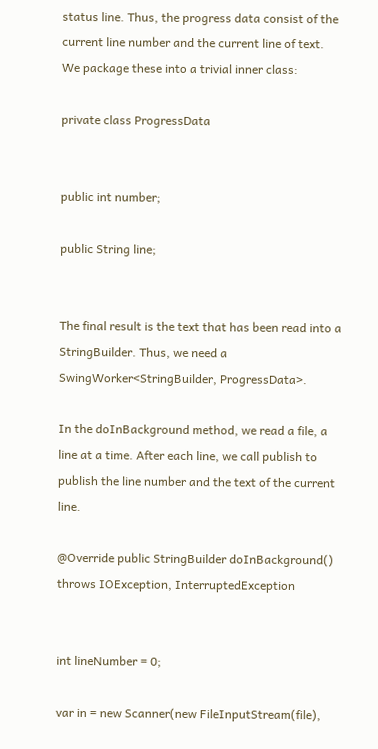status line. Thus, the progress data consist of the current line number and the current line of text. We package these into a trivial inner class:

private class ProgressData


public int number;

public String line;


The final result is the text that has been read into a StringBuilder. Thus, we need a SwingWorker<StringBuilder, ProgressData>.

In the doInBackground method, we read a file, a line at a time. After each line, we call publish to publish the line number and the text of the current line.

@Override public StringBuilder doInBackground() throws IOException, InterruptedException


int lineNumber = 0;

var in = new Scanner(new FileInputStream(file),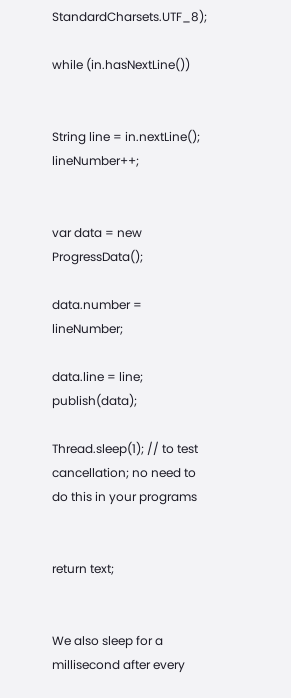StandardCharsets.UTF_8);

while (in.hasNextLine())


String line = in.nextLine(); lineNumber++;


var data = new ProgressData();

data.number = lineNumber;

data.line = line; publish(data);

Thread.sleep(1); // to test cancellation; no need to do this in your programs


return text;


We also sleep for a millisecond after every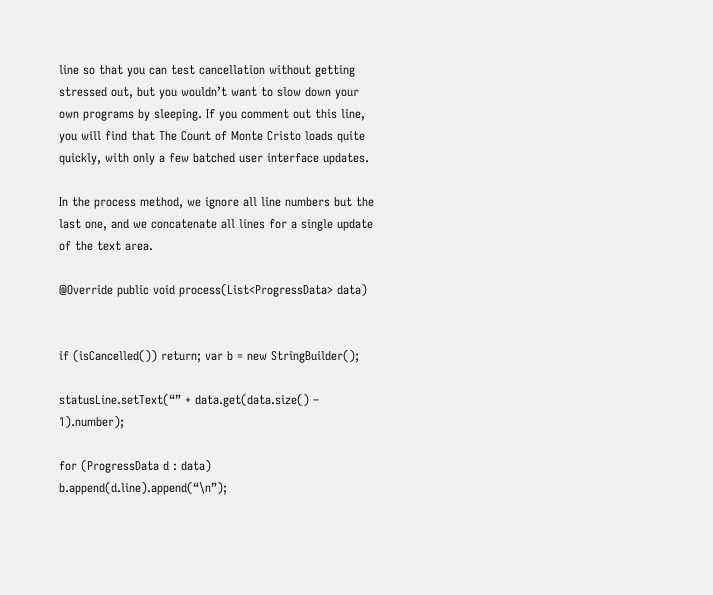line so that you can test cancellation without getting stressed out, but you wouldn’t want to slow down your own programs by sleeping. If you comment out this line, you will find that The Count of Monte Cristo loads quite quickly, with only a few batched user interface updates.

In the process method, we ignore all line numbers but the last one, and we concatenate all lines for a single update of the text area.

@Override public void process(List<ProgressData> data)


if (isCancelled()) return; var b = new StringBuilder();

statusLine.setText(“” + data.get(data.size() – 1).number);

for (ProgressData d : data) b.append(d.line).append(“\n”);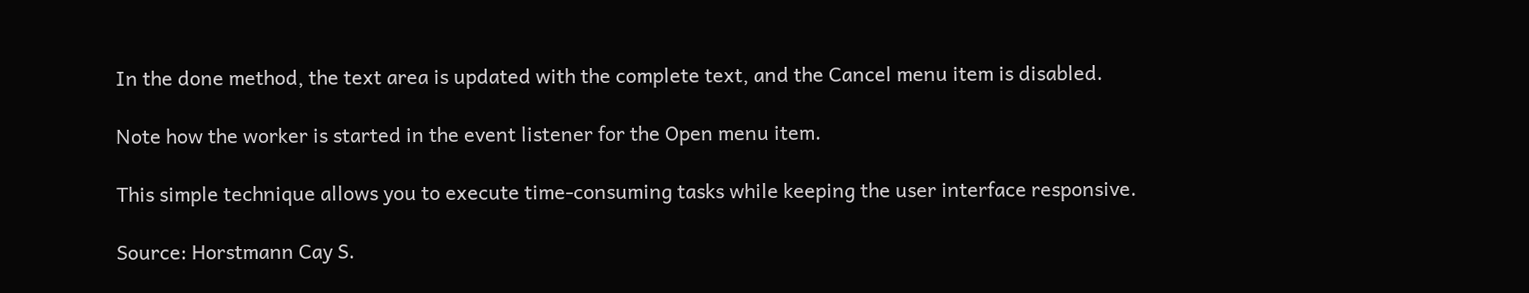In the done method, the text area is updated with the complete text, and the Cancel menu item is disabled.

Note how the worker is started in the event listener for the Open menu item.

This simple technique allows you to execute time-consuming tasks while keeping the user interface responsive.

Source: Horstmann Cay S.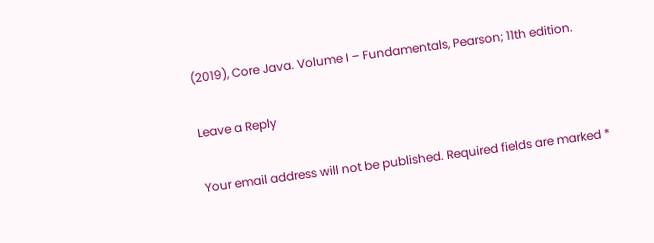(2019), Core Java. Volume I – Fundamentals, Pearson; 11th edition.

Leave a Reply

Your email address will not be published. Required fields are marked *